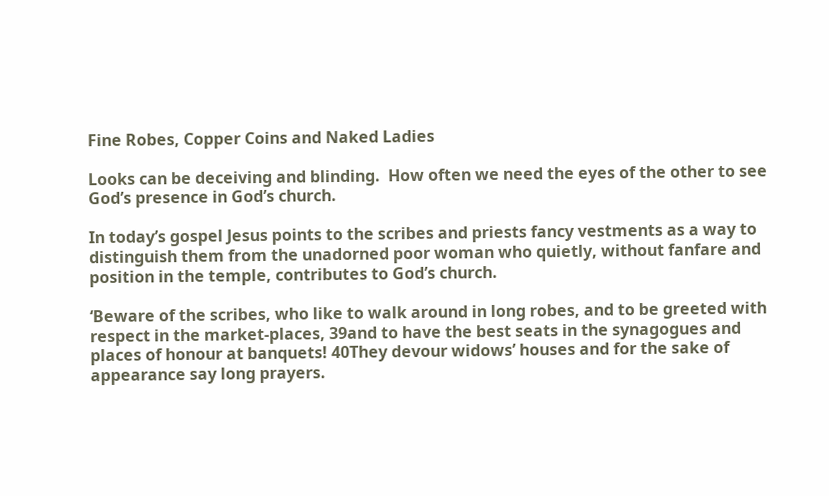Fine Robes, Copper Coins and Naked Ladies

Looks can be deceiving and blinding.  How often we need the eyes of the other to see God’s presence in God’s church.

In today’s gospel Jesus points to the scribes and priests fancy vestments as a way to distinguish them from the unadorned poor woman who quietly, without fanfare and position in the temple, contributes to God’s church.

‘Beware of the scribes, who like to walk around in long robes, and to be greeted with respect in the market-places, 39and to have the best seats in the synagogues and places of honour at banquets! 40They devour widows’ houses and for the sake of appearance say long prayers.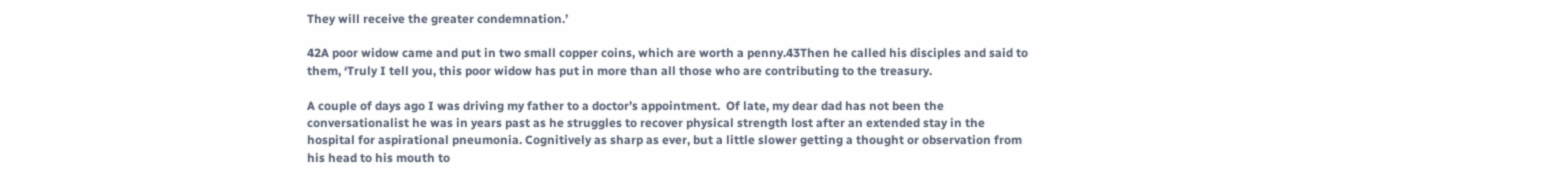They will receive the greater condemnation.’

42A poor widow came and put in two small copper coins, which are worth a penny.43Then he called his disciples and said to them, ‘Truly I tell you, this poor widow has put in more than all those who are contributing to the treasury.

A couple of days ago I was driving my father to a doctor’s appointment.  Of late, my dear dad has not been the conversationalist he was in years past as he struggles to recover physical strength lost after an extended stay in the hospital for aspirational pneumonia. Cognitively as sharp as ever, but a little slower getting a thought or observation from his head to his mouth to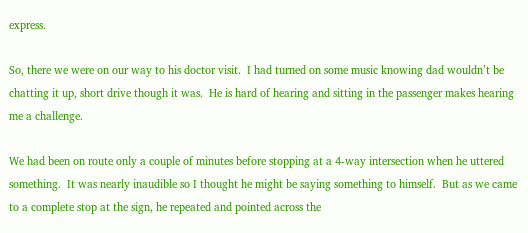express.

So, there we were on our way to his doctor visit.  I had turned on some music knowing dad wouldn’t be chatting it up, short drive though it was.  He is hard of hearing and sitting in the passenger makes hearing me a challenge.

We had been on route only a couple of minutes before stopping at a 4-way intersection when he uttered something.  It was nearly inaudible so I thought he might be saying something to himself.  But as we came to a complete stop at the sign, he repeated and pointed across the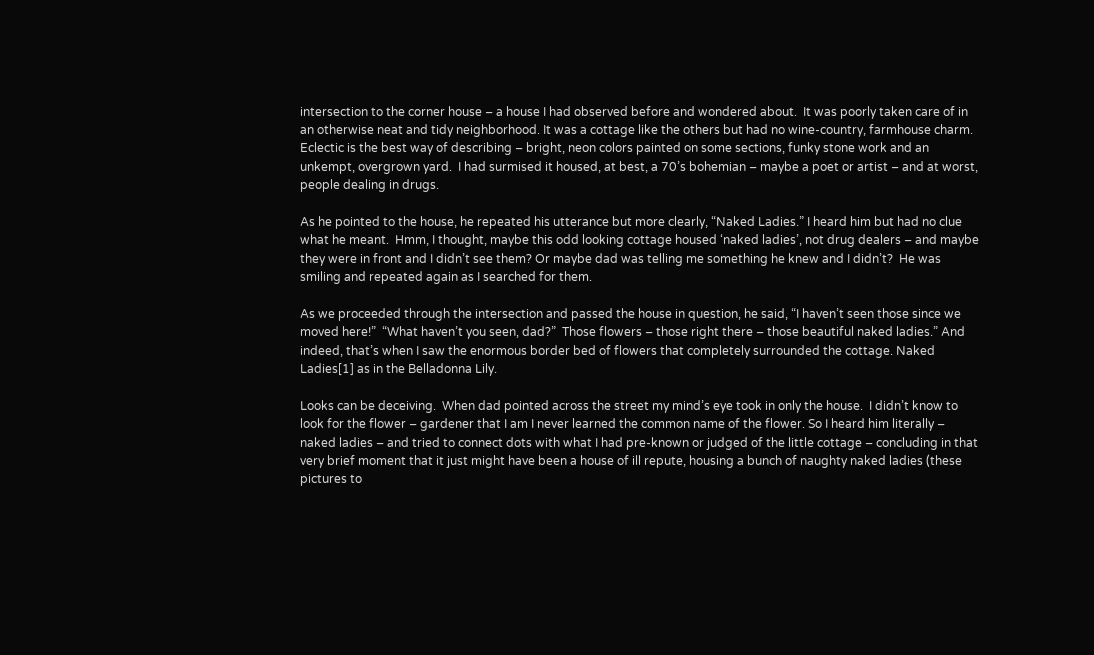intersection to the corner house – a house I had observed before and wondered about.  It was poorly taken care of in an otherwise neat and tidy neighborhood. It was a cottage like the others but had no wine-country, farmhouse charm. Eclectic is the best way of describing – bright, neon colors painted on some sections, funky stone work and an unkempt, overgrown yard.  I had surmised it housed, at best, a 70’s bohemian – maybe a poet or artist – and at worst, people dealing in drugs.

As he pointed to the house, he repeated his utterance but more clearly, “Naked Ladies.” I heard him but had no clue what he meant.  Hmm, I thought, maybe this odd looking cottage housed ‘naked ladies’, not drug dealers – and maybe they were in front and I didn’t see them? Or maybe dad was telling me something he knew and I didn’t?  He was smiling and repeated again as I searched for them.

As we proceeded through the intersection and passed the house in question, he said, “I haven’t seen those since we moved here!”  “What haven’t you seen, dad?”  Those flowers – those right there – those beautiful naked ladies.” And indeed, that’s when I saw the enormous border bed of flowers that completely surrounded the cottage. Naked Ladies[1] as in the Belladonna Lily.

Looks can be deceiving.  When dad pointed across the street my mind’s eye took in only the house.  I didn’t know to look for the flower – gardener that I am I never learned the common name of the flower. So I heard him literally – naked ladies – and tried to connect dots with what I had pre-known or judged of the little cottage – concluding in that very brief moment that it just might have been a house of ill repute, housing a bunch of naughty naked ladies (these pictures to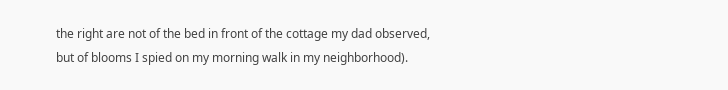the right are not of the bed in front of the cottage my dad observed, but of blooms I spied on my morning walk in my neighborhood).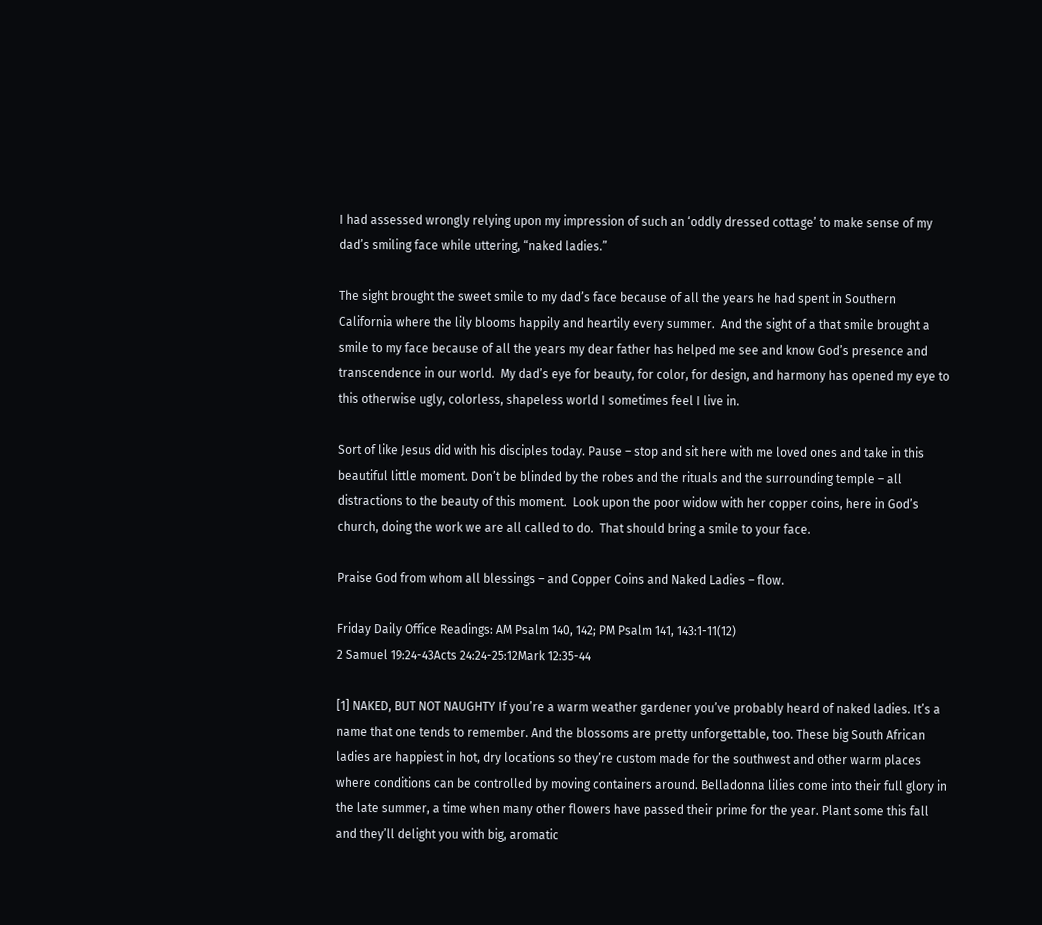I had assessed wrongly relying upon my impression of such an ‘oddly dressed cottage’ to make sense of my dad’s smiling face while uttering, “naked ladies.”

The sight brought the sweet smile to my dad’s face because of all the years he had spent in Southern California where the lily blooms happily and heartily every summer.  And the sight of a that smile brought a smile to my face because of all the years my dear father has helped me see and know God’s presence and transcendence in our world.  My dad’s eye for beauty, for color, for design, and harmony has opened my eye to this otherwise ugly, colorless, shapeless world I sometimes feel I live in.

Sort of like Jesus did with his disciples today. Pause – stop and sit here with me loved ones and take in this beautiful little moment. Don’t be blinded by the robes and the rituals and the surrounding temple – all distractions to the beauty of this moment.  Look upon the poor widow with her copper coins, here in God’s church, doing the work we are all called to do.  That should bring a smile to your face.

Praise God from whom all blessings – and Copper Coins and Naked Ladies – flow.

Friday Daily Office Readings: AM Psalm 140, 142; PM Psalm 141, 143:1-11(12)
2 Samuel 19:24-43Acts 24:24-25:12Mark 12:35-44

[1] NAKED, BUT NOT NAUGHTY If you’re a warm weather gardener you’ve probably heard of naked ladies. It’s a name that one tends to remember. And the blossoms are pretty unforgettable, too. These big South African ladies are happiest in hot, dry locations so they’re custom made for the southwest and other warm places where conditions can be controlled by moving containers around. Belladonna lilies come into their full glory in the late summer, a time when many other flowers have passed their prime for the year. Plant some this fall and they’ll delight you with big, aromatic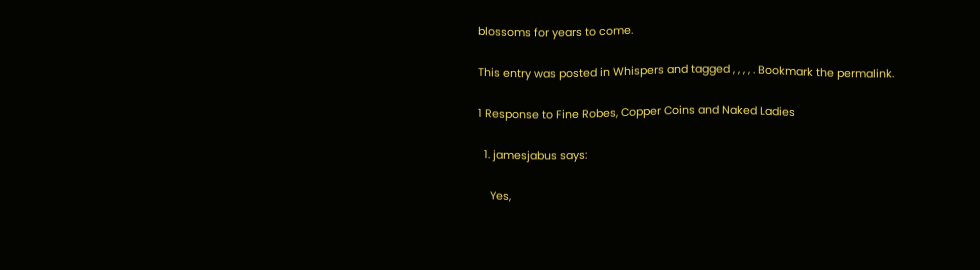blossoms for years to come.

This entry was posted in Whispers and tagged , , , , . Bookmark the permalink.

1 Response to Fine Robes, Copper Coins and Naked Ladies

  1. jamesjabus says:

    Yes,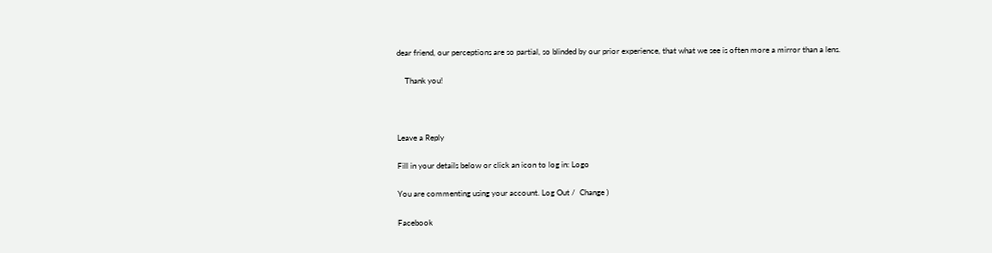dear friend, our perceptions are so partial, so blinded by our prior experience, that what we see is often more a mirror than a lens.

    Thank you!



Leave a Reply

Fill in your details below or click an icon to log in: Logo

You are commenting using your account. Log Out /  Change )

Facebook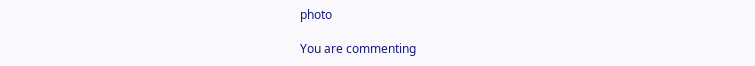photo

You are commenting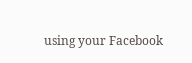using your Facebook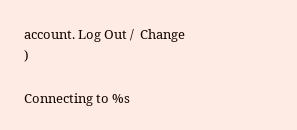account. Log Out /  Change )

Connecting to %s